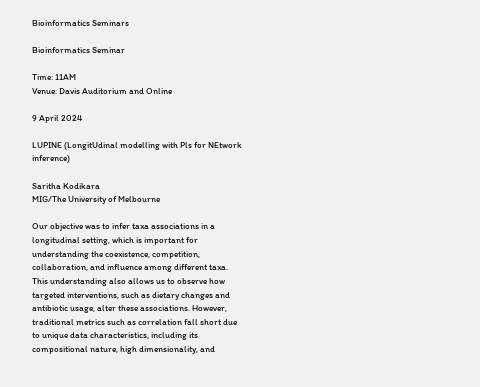Bioinformatics Seminars

Bioinformatics Seminar

Time: 11AM
Venue: Davis Auditorium and Online

9 April 2024

LUPINE (LongitUdinal modelling with Pls for NEtwork inference)

Saritha Kodikara
MIG/The University of Melbourne

Our objective was to infer taxa associations in a longitudinal setting, which is important for understanding the coexistence, competition, collaboration, and influence among different taxa. This understanding also allows us to observe how targeted interventions, such as dietary changes and antibiotic usage, alter these associations. However, traditional metrics such as correlation fall short due to unique data characteristics, including its compositional nature, high dimensionality, and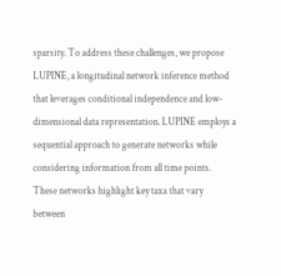sparsity. To address these challenges, we propose LUPINE, a longitudinal network inference method that leverages conditional independence and low-dimensional data representation. LUPINE employs a sequential approach to generate networks while considering information from all time points. These networks highlight key taxa that vary between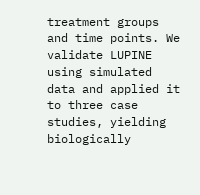treatment groups and time points. We validate LUPINE using simulated data and applied it to three case studies, yielding biologically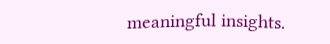meaningful insights.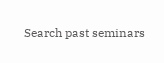Search past seminars